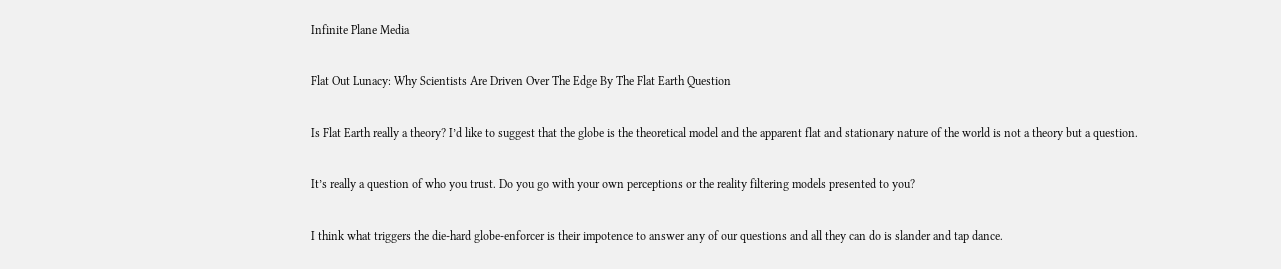Infinite Plane Media

Flat Out Lunacy: Why Scientists Are Driven Over The Edge By The Flat Earth Question

Is Flat Earth really a theory? I’d like to suggest that the globe is the theoretical model and the apparent flat and stationary nature of the world is not a theory but a question.

It’s really a question of who you trust. Do you go with your own perceptions or the reality filtering models presented to you?

I think what triggers the die-hard globe-enforcer is their impotence to answer any of our questions and all they can do is slander and tap dance.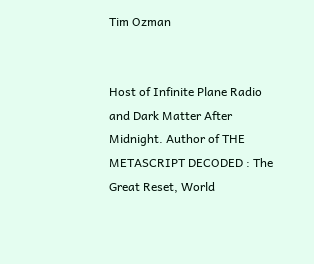Tim Ozman


Host of Infinite Plane Radio and Dark Matter After Midnight. Author of THE METASCRIPT DECODED : The Great Reset, World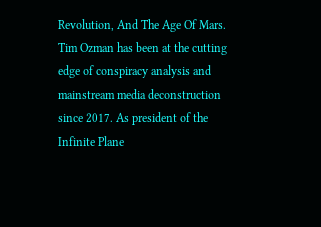Revolution, And The Age Of Mars. Tim Ozman has been at the cutting edge of conspiracy analysis and mainstream media deconstruction since 2017. As president of the Infinite Plane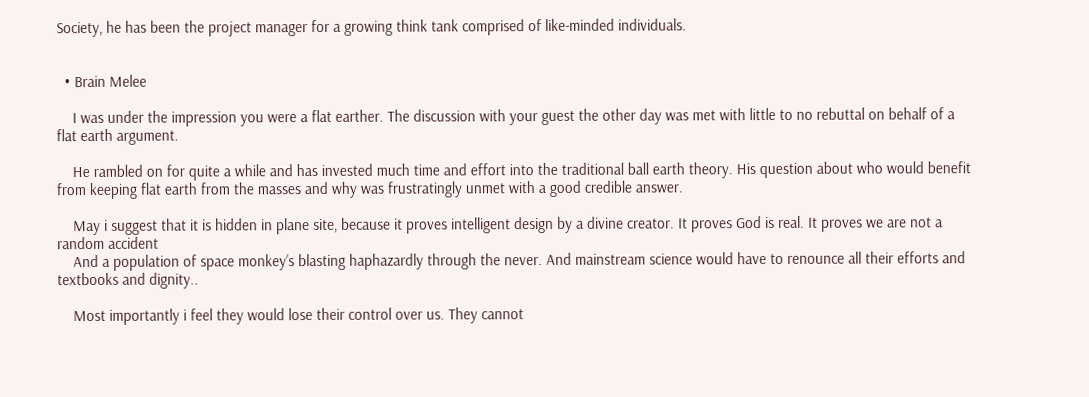Society, he has been the project manager for a growing think tank comprised of like-minded individuals.


  • Brain Melee

    I was under the impression you were a flat earther. The discussion with your guest the other day was met with little to no rebuttal on behalf of a flat earth argument.

    He rambled on for quite a while and has invested much time and effort into the traditional ball earth theory. His question about who would benefit from keeping flat earth from the masses and why was frustratingly unmet with a good credible answer.

    May i suggest that it is hidden in plane site, because it proves intelligent design by a divine creator. It proves God is real. It proves we are not a random accident
    And a population of space monkey’s blasting haphazardly through the never. And mainstream science would have to renounce all their efforts and textbooks and dignity..

    Most importantly i feel they would lose their control over us. They cannot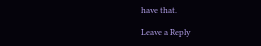have that.

Leave a Reply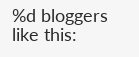%d bloggers like this: